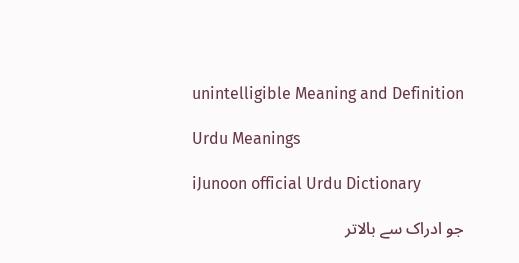unintelligible Meaning and Definition

Urdu Meanings

iJunoon official Urdu Dictionary

جو ادراک سے بالاتر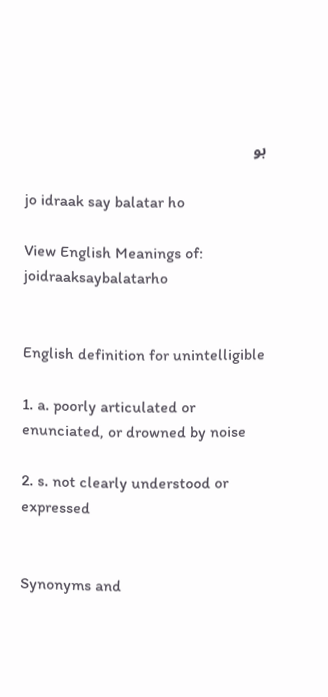ہو

jo idraak say balatar ho

View English Meanings of: joidraaksaybalatarho


English definition for unintelligible

1. a. poorly articulated or enunciated, or drowned by noise

2. s. not clearly understood or expressed


Synonyms and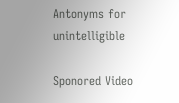Antonyms for unintelligible

Sponored Video